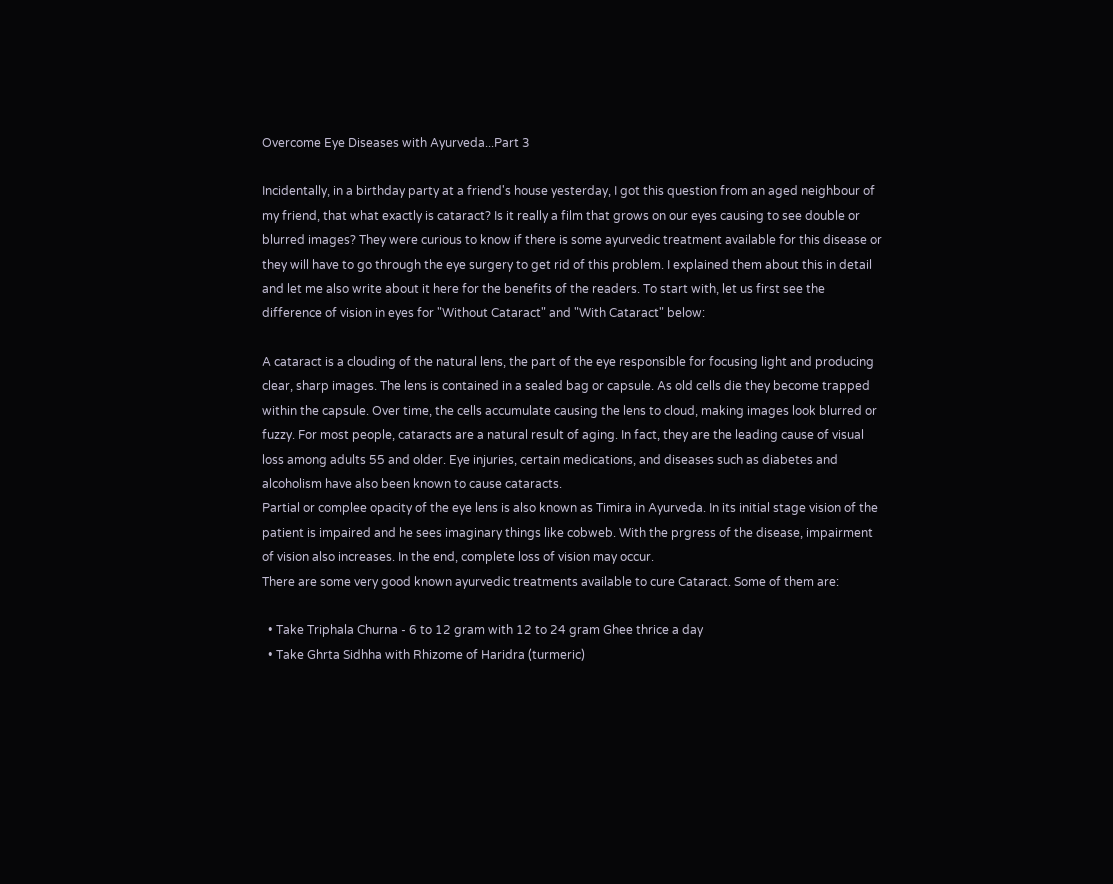Overcome Eye Diseases with Ayurveda...Part 3

Incidentally, in a birthday party at a friend's house yesterday, I got this question from an aged neighbour of my friend, that what exactly is cataract? Is it really a film that grows on our eyes causing to see double or blurred images? They were curious to know if there is some ayurvedic treatment available for this disease or they will have to go through the eye surgery to get rid of this problem. I explained them about this in detail and let me also write about it here for the benefits of the readers. To start with, let us first see the difference of vision in eyes for "Without Cataract" and "With Cataract" below:

A cataract is a clouding of the natural lens, the part of the eye responsible for focusing light and producing clear, sharp images. The lens is contained in a sealed bag or capsule. As old cells die they become trapped within the capsule. Over time, the cells accumulate causing the lens to cloud, making images look blurred or fuzzy. For most people, cataracts are a natural result of aging. In fact, they are the leading cause of visual loss among adults 55 and older. Eye injuries, certain medications, and diseases such as diabetes and alcoholism have also been known to cause cataracts.
Partial or complee opacity of the eye lens is also known as Timira in Ayurveda. In its initial stage vision of the patient is impaired and he sees imaginary things like cobweb. With the prgress of the disease, impairment of vision also increases. In the end, complete loss of vision may occur.
There are some very good known ayurvedic treatments available to cure Cataract. Some of them are:

  • Take Triphala Churna - 6 to 12 gram with 12 to 24 gram Ghee thrice a day
  • Take Ghrta Sidhha with Rhizome of Haridra (turmeric)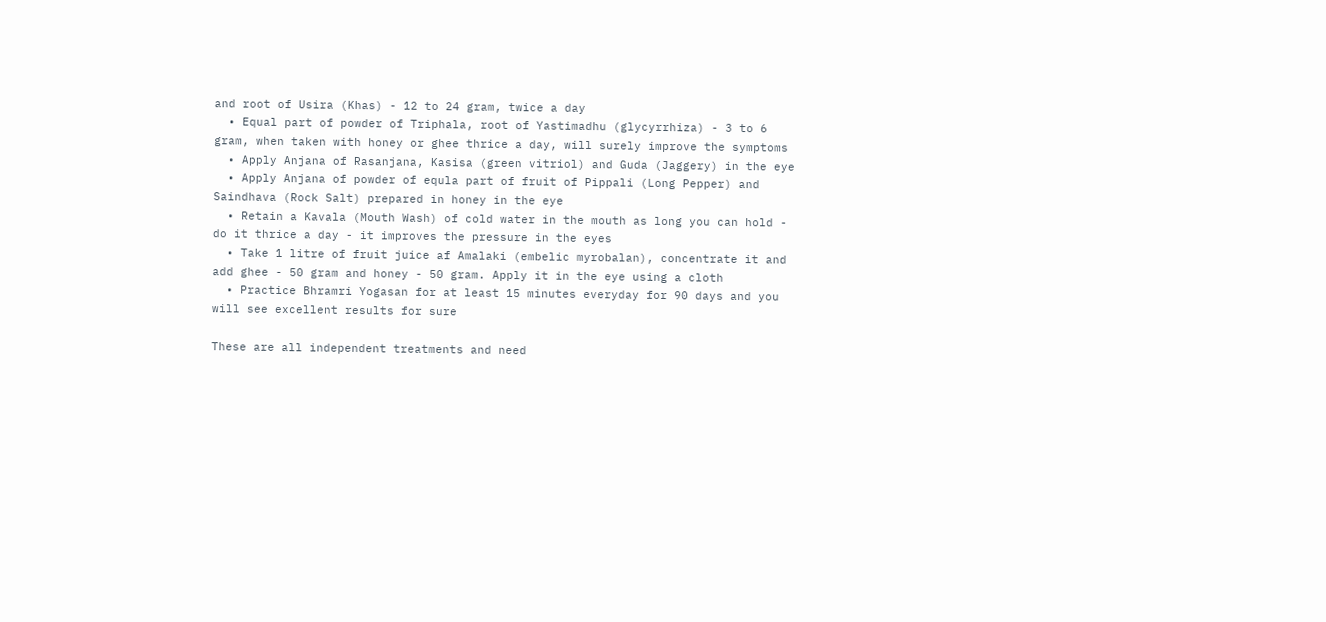and root of Usira (Khas) - 12 to 24 gram, twice a day
  • Equal part of powder of Triphala, root of Yastimadhu (glycyrrhiza) - 3 to 6 gram, when taken with honey or ghee thrice a day, will surely improve the symptoms
  • Apply Anjana of Rasanjana, Kasisa (green vitriol) and Guda (Jaggery) in the eye
  • Apply Anjana of powder of equla part of fruit of Pippali (Long Pepper) and Saindhava (Rock Salt) prepared in honey in the eye
  • Retain a Kavala (Mouth Wash) of cold water in the mouth as long you can hold - do it thrice a day - it improves the pressure in the eyes
  • Take 1 litre of fruit juice af Amalaki (embelic myrobalan), concentrate it and add ghee - 50 gram and honey - 50 gram. Apply it in the eye using a cloth
  • Practice Bhramri Yogasan for at least 15 minutes everyday for 90 days and you will see excellent results for sure

These are all independent treatments and need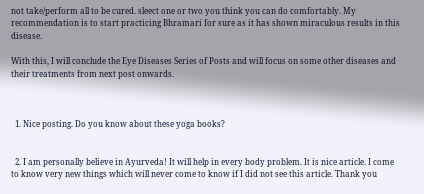not take/perform all to be cured. sleect one or two you think you can do comfortably. My recommendation is to start practicing Bhramari for sure as it has shown miraculous results in this disease.

With this, I will conclude the Eye Diseases Series of Posts and will focus on some other diseases and their treatments from next post onwards.



  1. Nice posting. Do you know about these yoga books?


  2. I am personally believe in Ayurveda! It will help in every body problem. It is nice article. I come to know very new things which will never come to know if I did not see this article. Thank you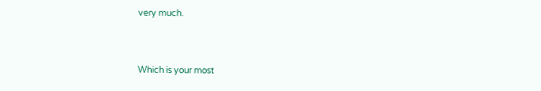very much.


Which is your most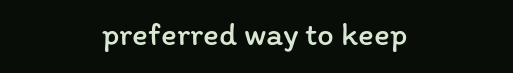preferred way to keep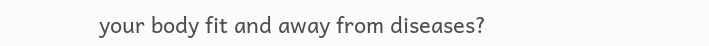your body fit and away from diseases?